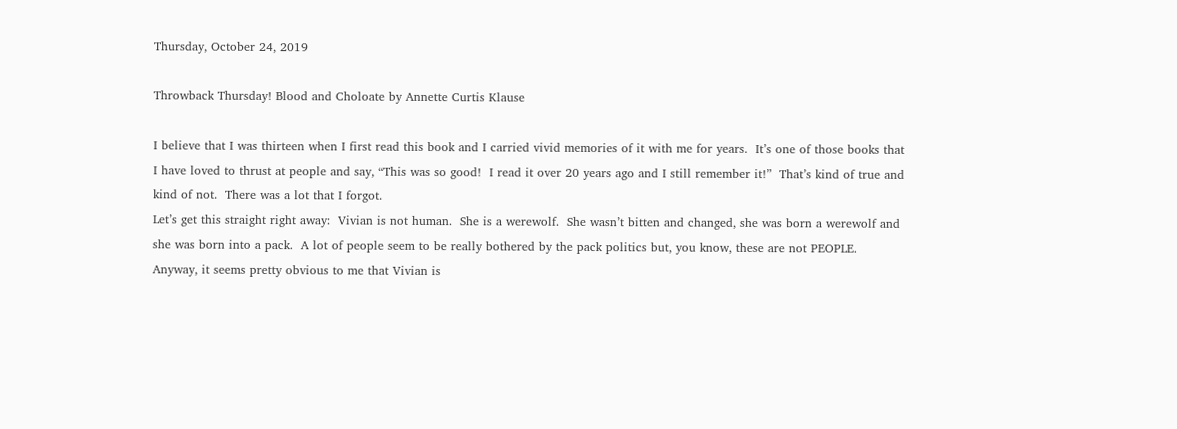Thursday, October 24, 2019

Throwback Thursday! Blood and Choloate by Annette Curtis Klause

I believe that I was thirteen when I first read this book and I carried vivid memories of it with me for years.  It’s one of those books that I have loved to thrust at people and say, “This was so good!  I read it over 20 years ago and I still remember it!”  That’s kind of true and kind of not.  There was a lot that I forgot.
Let’s get this straight right away:  Vivian is not human.  She is a werewolf.  She wasn’t bitten and changed, she was born a werewolf and she was born into a pack.  A lot of people seem to be really bothered by the pack politics but, you know, these are not PEOPLE.
Anyway, it seems pretty obvious to me that Vivian is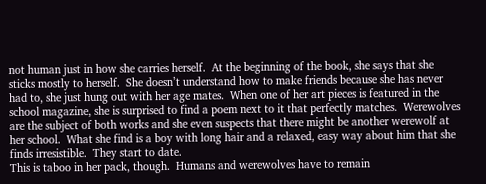not human just in how she carries herself.  At the beginning of the book, she says that she sticks mostly to herself.  She doesn’t understand how to make friends because she has never had to, she just hung out with her age mates.  When one of her art pieces is featured in the school magazine, she is surprised to find a poem next to it that perfectly matches.  Werewolves are the subject of both works and she even suspects that there might be another werewolf at her school.  What she find is a boy with long hair and a relaxed, easy way about him that she finds irresistible.  They start to date.
This is taboo in her pack, though.  Humans and werewolves have to remain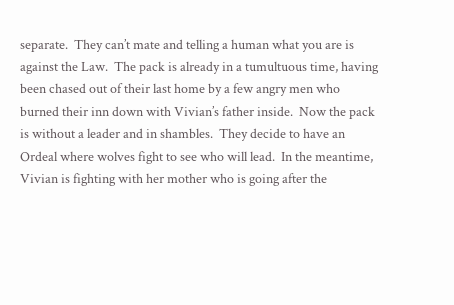separate.  They can’t mate and telling a human what you are is against the Law.  The pack is already in a tumultuous time, having been chased out of their last home by a few angry men who burned their inn down with Vivian’s father inside.  Now the pack is without a leader and in shambles.  They decide to have an Ordeal where wolves fight to see who will lead.  In the meantime, Vivian is fighting with her mother who is going after the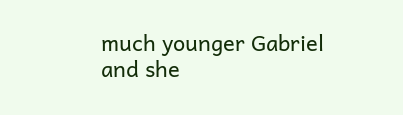much younger Gabriel and she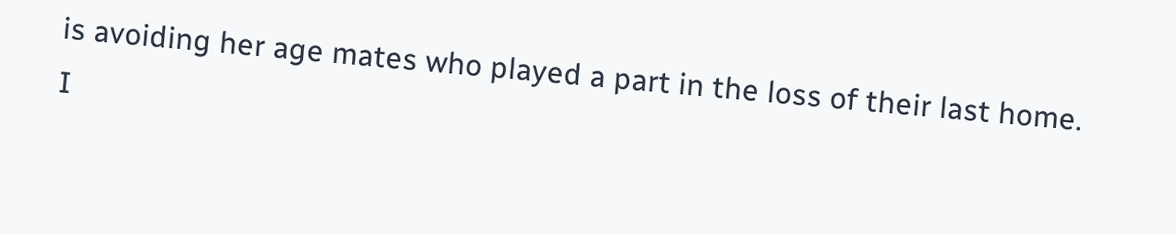is avoiding her age mates who played a part in the loss of their last home.
I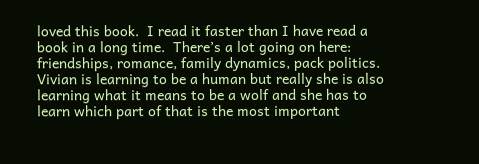loved this book.  I read it faster than I have read a book in a long time.  There’s a lot going on here: friendships, romance, family dynamics, pack politics.  Vivian is learning to be a human but really she is also learning what it means to be a wolf and she has to learn which part of that is the most important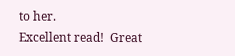to her.
Excellent read!  Great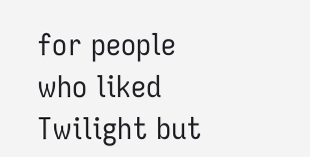for people who liked Twilight but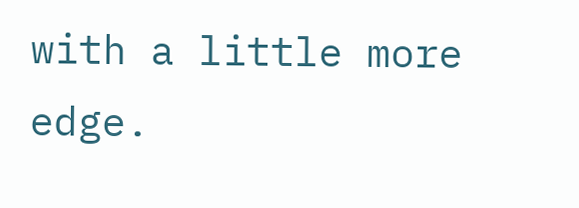with a little more edge.